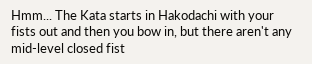Hmm... The Kata starts in Hakodachi with your fists out and then you bow in, but there aren't any mid-level closed fist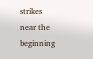strikes near the beginning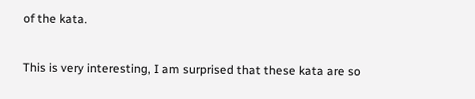of the kata.

This is very interesting, I am surprised that these kata are so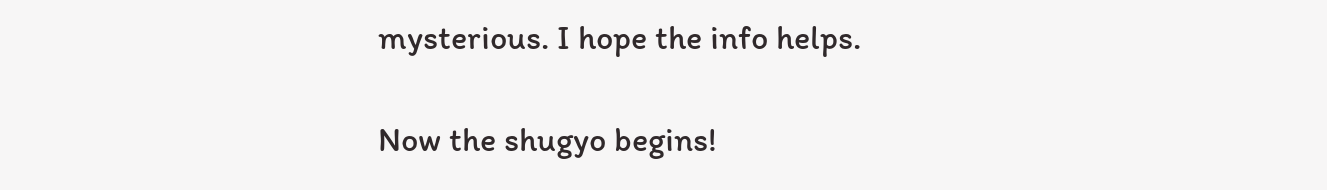mysterious. I hope the info helps.

Now the shugyo begins!